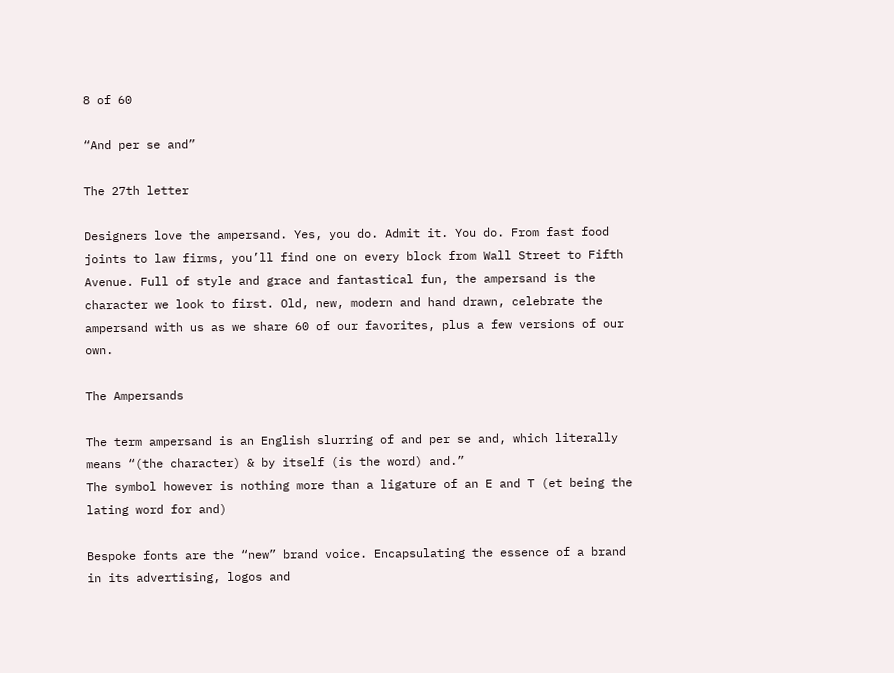8 of 60

“And per se and”

The 27th letter

Designers love the ampersand. Yes, you do. Admit it. You do. From fast food joints to law firms, you’ll find one on every block from Wall Street to Fifth Avenue. Full of style and grace and fantastical fun, the ampersand is the character we look to first. Old, new, modern and hand drawn, celebrate the ampersand with us as we share 60 of our favorites, plus a few versions of our own.

The Ampersands

The term ampersand is an English slurring of and per se and, which literally means “(the character) & by itself (is the word) and.”
The symbol however is nothing more than a ligature of an E and T (et being the lating word for and)

Bespoke fonts are the “new” brand voice. Encapsulating the essence of a brand in its advertising, logos and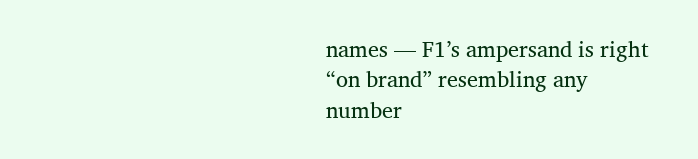names — F1’s ampersand is right “on brand” resembling any number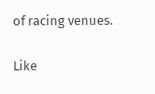of racing venues.

Like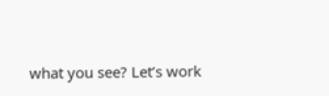what you see? Let’s work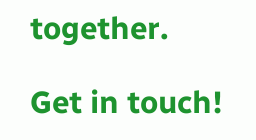together.

Get in touch!